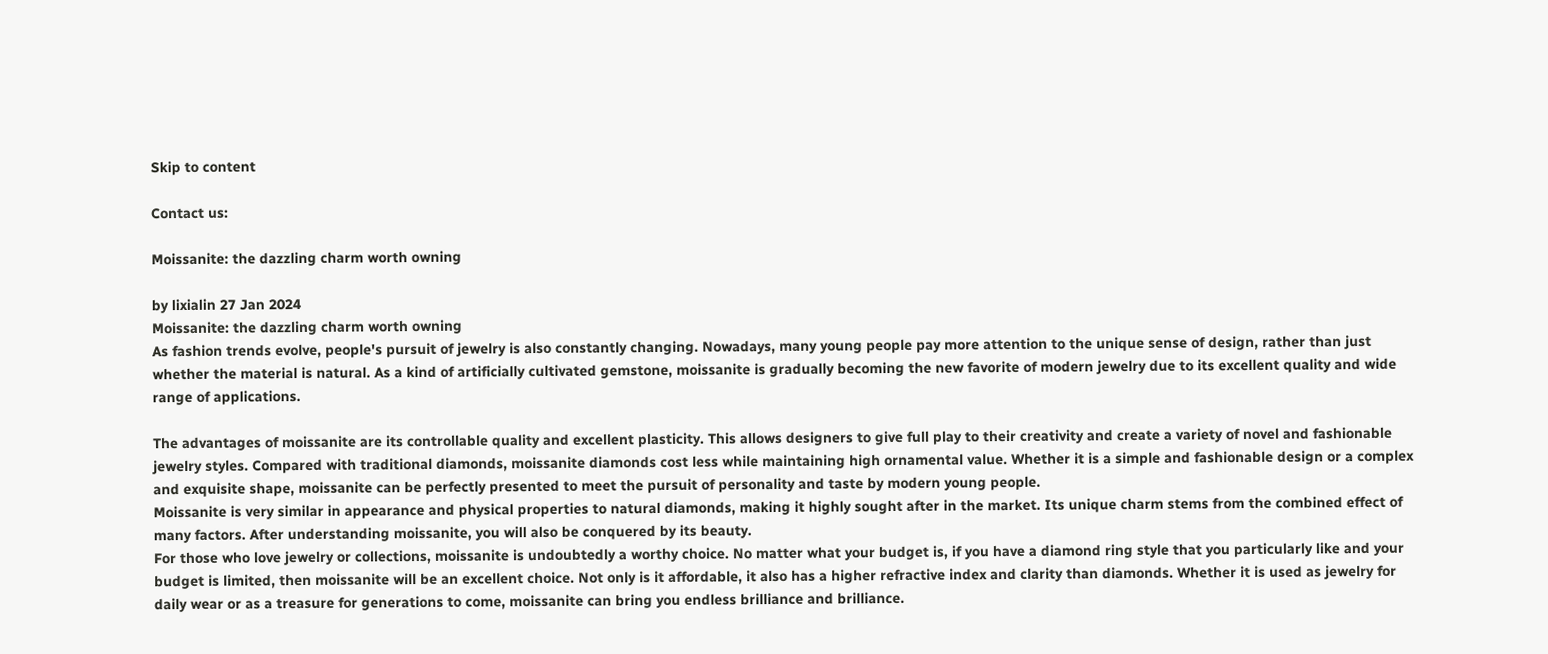Skip to content

Contact us:

Moissanite: the dazzling charm worth owning

by lixialin 27 Jan 2024
Moissanite: the dazzling charm worth owning
As fashion trends evolve, people's pursuit of jewelry is also constantly changing. Nowadays, many young people pay more attention to the unique sense of design, rather than just whether the material is natural. As a kind of artificially cultivated gemstone, moissanite is gradually becoming the new favorite of modern jewelry due to its excellent quality and wide range of applications.

The advantages of moissanite are its controllable quality and excellent plasticity. This allows designers to give full play to their creativity and create a variety of novel and fashionable jewelry styles. Compared with traditional diamonds, moissanite diamonds cost less while maintaining high ornamental value. Whether it is a simple and fashionable design or a complex and exquisite shape, moissanite can be perfectly presented to meet the pursuit of personality and taste by modern young people.
Moissanite is very similar in appearance and physical properties to natural diamonds, making it highly sought after in the market. Its unique charm stems from the combined effect of many factors. After understanding moissanite, you will also be conquered by its beauty.
For those who love jewelry or collections, moissanite is undoubtedly a worthy choice. No matter what your budget is, if you have a diamond ring style that you particularly like and your budget is limited, then moissanite will be an excellent choice. Not only is it affordable, it also has a higher refractive index and clarity than diamonds. Whether it is used as jewelry for daily wear or as a treasure for generations to come, moissanite can bring you endless brilliance and brilliance.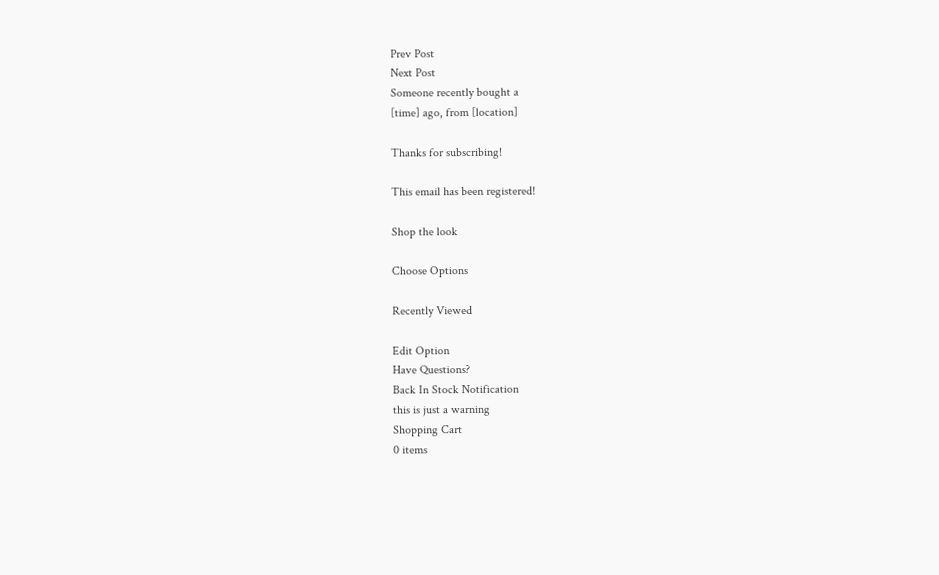Prev Post
Next Post
Someone recently bought a
[time] ago, from [location]

Thanks for subscribing!

This email has been registered!

Shop the look

Choose Options

Recently Viewed

Edit Option
Have Questions?
Back In Stock Notification
this is just a warning
Shopping Cart
0 items